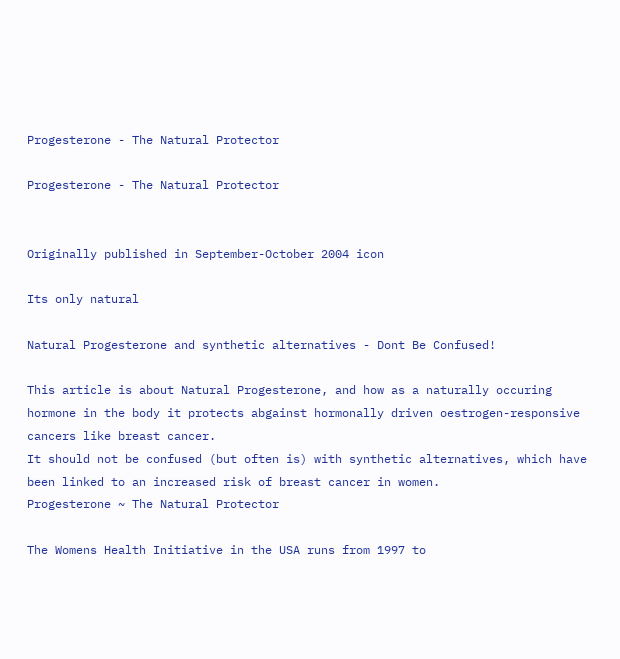Progesterone - The Natural Protector

Progesterone - The Natural Protector


Originally published in September-October 2004 icon

Its only natural

Natural Progesterone and synthetic alternatives - Dont Be Confused!

This article is about Natural Progesterone, and how as a naturally occuring hormone in the body it protects abgainst hormonally driven oestrogen-responsive cancers like breast cancer.
It should not be confused (but often is) with synthetic alternatives, which have been linked to an increased risk of breast cancer in women.
Progesterone ~ The Natural Protector

The Womens Health Initiative in the USA runs from 1997 to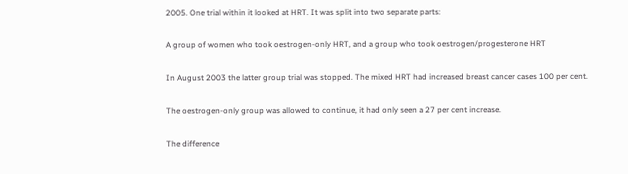2005. One trial within it looked at HRT. It was split into two separate parts:

A group of women who took oestrogen-only HRT, and a group who took oestrogen/progesterone HRT

In August 2003 the latter group trial was stopped. The mixed HRT had increased breast cancer cases 100 per cent.

The oestrogen-only group was allowed to continue, it had only seen a 27 per cent increase.

The difference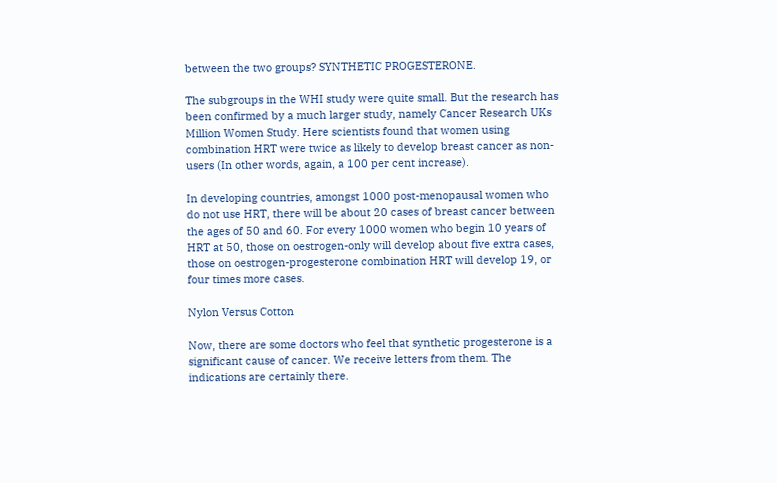between the two groups? SYNTHETIC PROGESTERONE.

The subgroups in the WHI study were quite small. But the research has been confirmed by a much larger study, namely Cancer Research UKs Million Women Study. Here scientists found that women using combination HRT were twice as likely to develop breast cancer as non-users (In other words, again, a 100 per cent increase).

In developing countries, amongst 1000 post-menopausal women who do not use HRT, there will be about 20 cases of breast cancer between the ages of 50 and 60. For every 1000 women who begin 10 years of HRT at 50, those on oestrogen-only will develop about five extra cases, those on oestrogen-progesterone combination HRT will develop 19, or four times more cases.

Nylon Versus Cotton

Now, there are some doctors who feel that synthetic progesterone is a significant cause of cancer. We receive letters from them. The indications are certainly there.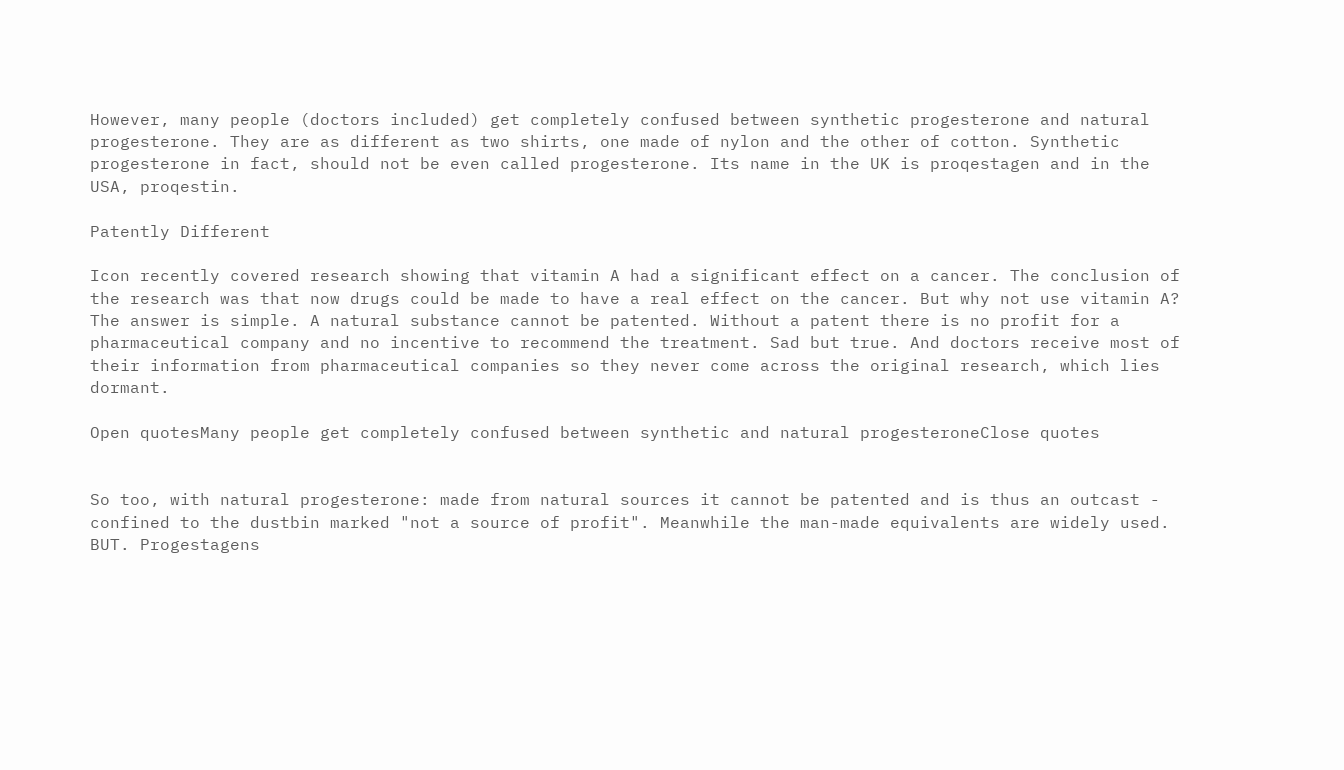However, many people (doctors included) get completely confused between synthetic progesterone and natural progesterone. They are as different as two shirts, one made of nylon and the other of cotton. Synthetic progesterone in fact, should not be even called progesterone. Its name in the UK is proqestagen and in the USA, proqestin.

Patently Different

Icon recently covered research showing that vitamin A had a significant effect on a cancer. The conclusion of the research was that now drugs could be made to have a real effect on the cancer. But why not use vitamin A? The answer is simple. A natural substance cannot be patented. Without a patent there is no profit for a pharmaceutical company and no incentive to recommend the treatment. Sad but true. And doctors receive most of their information from pharmaceutical companies so they never come across the original research, which lies dormant.

Open quotesMany people get completely confused between synthetic and natural progesteroneClose quotes


So too, with natural progesterone: made from natural sources it cannot be patented and is thus an outcast - confined to the dustbin marked "not a source of profit". Meanwhile the man-made equivalents are widely used. BUT. Progestagens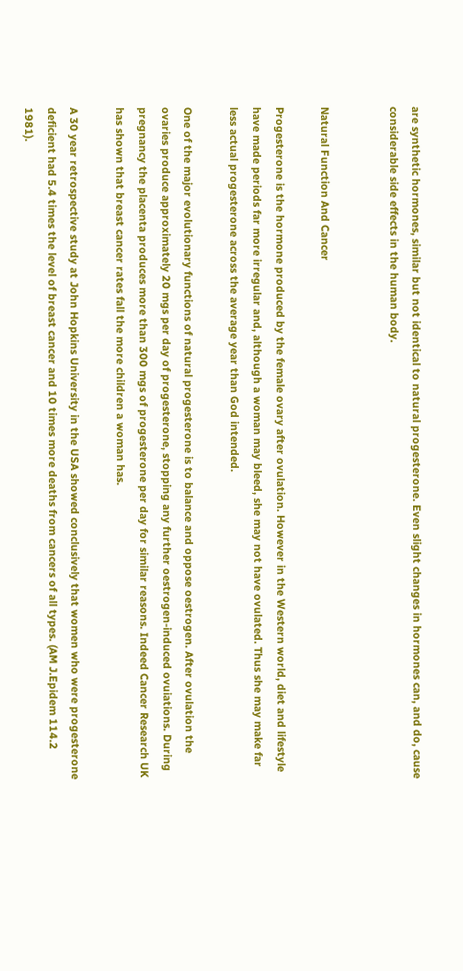are synthetic hormones, similar but not identical to natural progesterone. Even slight changes in hormones can, and do, cause considerable side effects in the human body.


Natural Function And Cancer

Progesterone is the hormone produced by the female ovary after ovulation. However in the Western world, diet and lifestyle have made periods far more irregular and, although a woman may bleed, she may not have ovulated. Thus she may make far less actual progesterone across the average year than God intended.

One of the major evolutionary functions of natural progesterone is to balance and oppose oestrogen. After ovulation the ovaries produce approximately 20 mgs per day of progesterone, stopping any further oestrogen-induced ovuiations. During pregnancy the placenta produces more than 300 mgs of progesterone per day for similar reasons. Indeed Cancer Research UK has shown that breast cancer rates fall the more children a woman has.

A 30 year retrospective study at John Hopkins University in the USA showed conclusively that women who were progesterone deficient had 5.4 times the level of breast cancer and 10 times more deaths from cancers of all types. (AM J.Epidem 114.2 1981).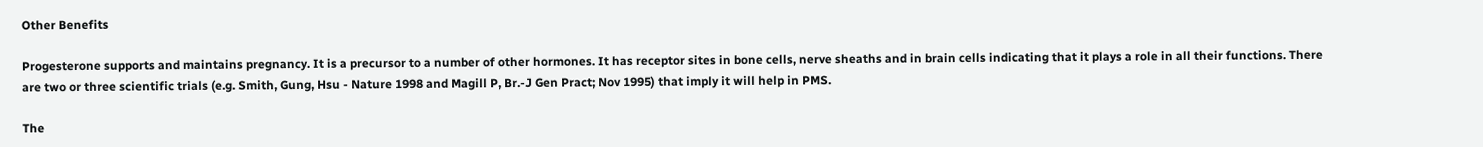Other Benefits

Progesterone supports and maintains pregnancy. It is a precursor to a number of other hormones. It has receptor sites in bone cells, nerve sheaths and in brain cells indicating that it plays a role in all their functions. There are two or three scientific trials (e.g. Smith, Gung, Hsu - Nature 1998 and Magill P, Br.-J Gen Pract; Nov 1995) that imply it will help in PMS.

The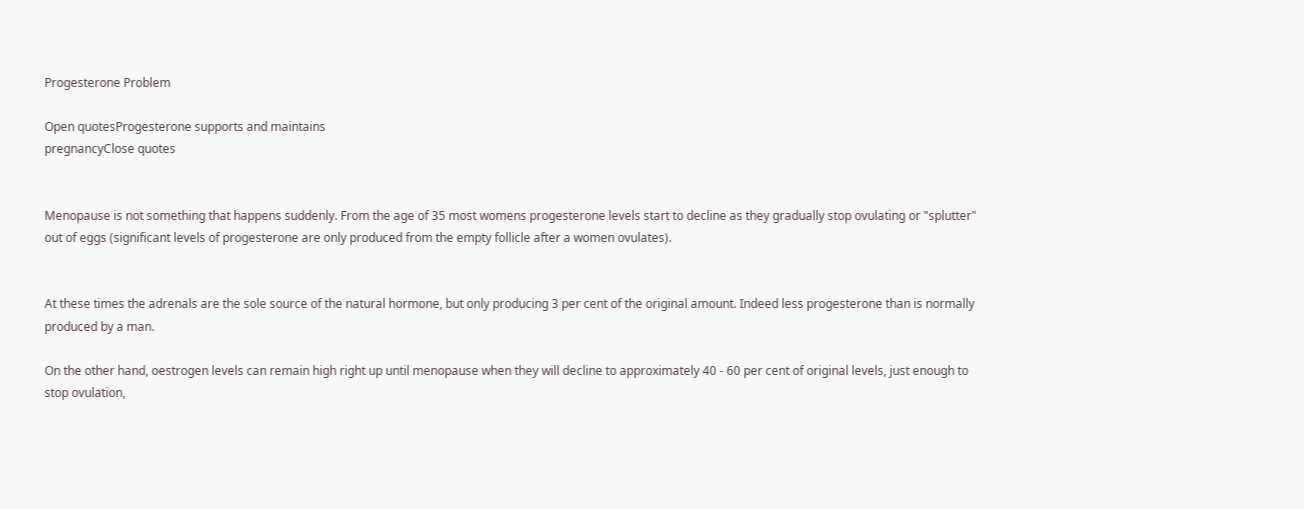Progesterone Problem

Open quotesProgesterone supports and maintains
pregnancyClose quotes


Menopause is not something that happens suddenly. From the age of 35 most womens progesterone levels start to decline as they gradually stop ovulating or "splutter" out of eggs (significant levels of progesterone are only produced from the empty follicle after a women ovulates).


At these times the adrenals are the sole source of the natural hormone, but only producing 3 per cent of the original amount. Indeed less progesterone than is normally produced by a man.

On the other hand, oestrogen levels can remain high right up until menopause when they will decline to approximately 40 - 60 per cent of original levels, just enough to stop ovulation,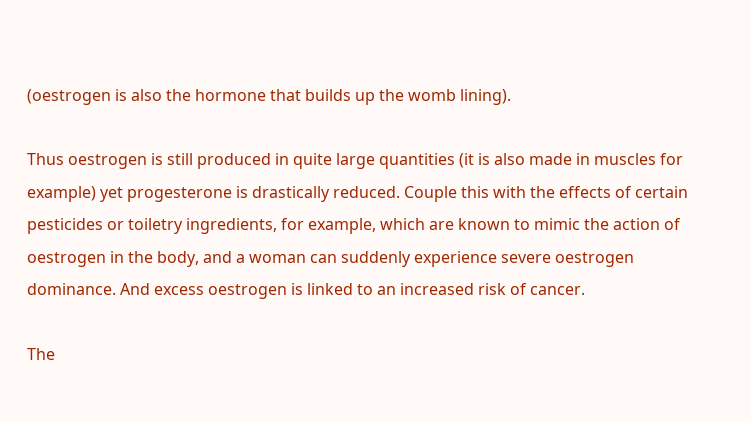(oestrogen is also the hormone that builds up the womb lining).

Thus oestrogen is still produced in quite large quantities (it is also made in muscles for example) yet progesterone is drastically reduced. Couple this with the effects of certain pesticides or toiletry ingredients, for example, which are known to mimic the action of oestrogen in the body, and a woman can suddenly experience severe oestrogen dominance. And excess oestrogen is linked to an increased risk of cancer.

The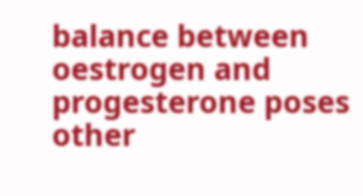balance between oestrogen and progesterone poses other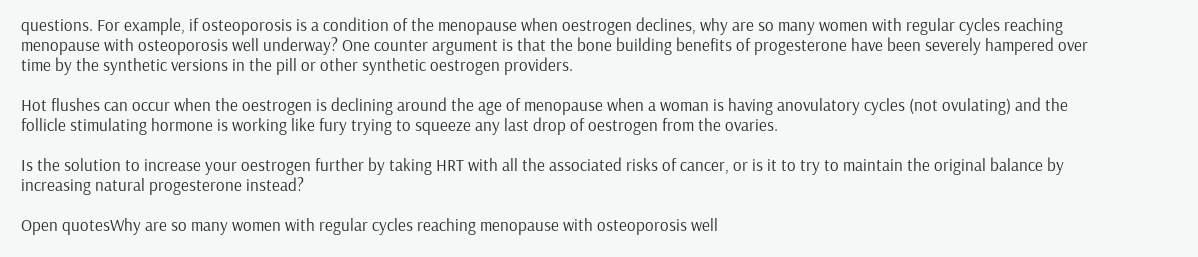questions. For example, if osteoporosis is a condition of the menopause when oestrogen declines, why are so many women with regular cycles reaching menopause with osteoporosis well underway? One counter argument is that the bone building benefits of progesterone have been severely hampered over time by the synthetic versions in the pill or other synthetic oestrogen providers.

Hot flushes can occur when the oestrogen is declining around the age of menopause when a woman is having anovulatory cycles (not ovulating) and the follicle stimulating hormone is working like fury trying to squeeze any last drop of oestrogen from the ovaries.

Is the solution to increase your oestrogen further by taking HRT with all the associated risks of cancer, or is it to try to maintain the original balance by increasing natural progesterone instead?

Open quotesWhy are so many women with regular cycles reaching menopause with osteoporosis well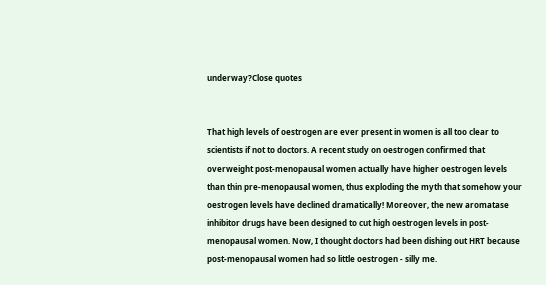underway?Close quotes


That high levels of oestrogen are ever present in women is all too clear to scientists if not to doctors. A recent study on oestrogen confirmed that overweight post-menopausal women actually have higher oestrogen levels than thin pre-menopausal women, thus exploding the myth that somehow your oestrogen levels have declined dramatically! Moreover, the new aromatase inhibitor drugs have been designed to cut high oestrogen levels in post-menopausal women. Now, I thought doctors had been dishing out HRT because post-menopausal women had so little oestrogen - silly me.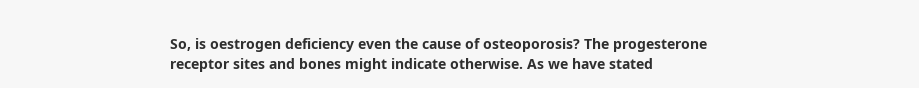So, is oestrogen deficiency even the cause of osteoporosis? The progesterone receptor sites and bones might indicate otherwise. As we have stated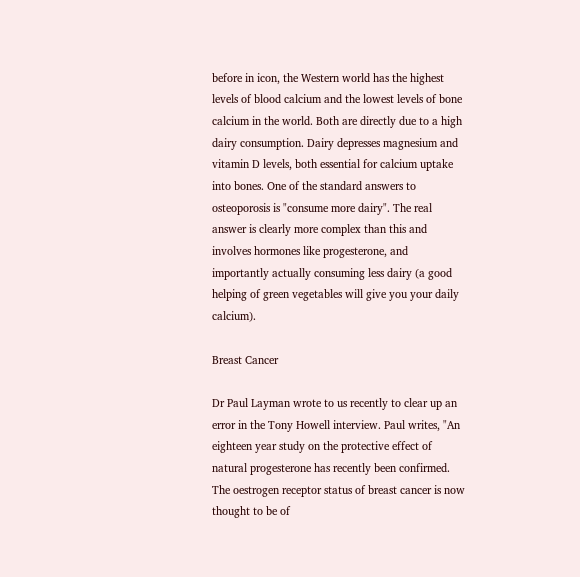before in icon, the Western world has the highest levels of blood calcium and the lowest levels of bone calcium in the world. Both are directly due to a high dairy consumption. Dairy depresses magnesium and vitamin D levels, both essential for calcium uptake into bones. One of the standard answers to osteoporosis is "consume more dairy". The real answer is clearly more complex than this and involves hormones like progesterone, and importantly actually consuming less dairy (a good helping of green vegetables will give you your daily calcium).

Breast Cancer

Dr Paul Layman wrote to us recently to clear up an error in the Tony Howell interview. Paul writes, "An eighteen year study on the protective effect of natural progesterone has recently been confirmed. The oestrogen receptor status of breast cancer is now thought to be of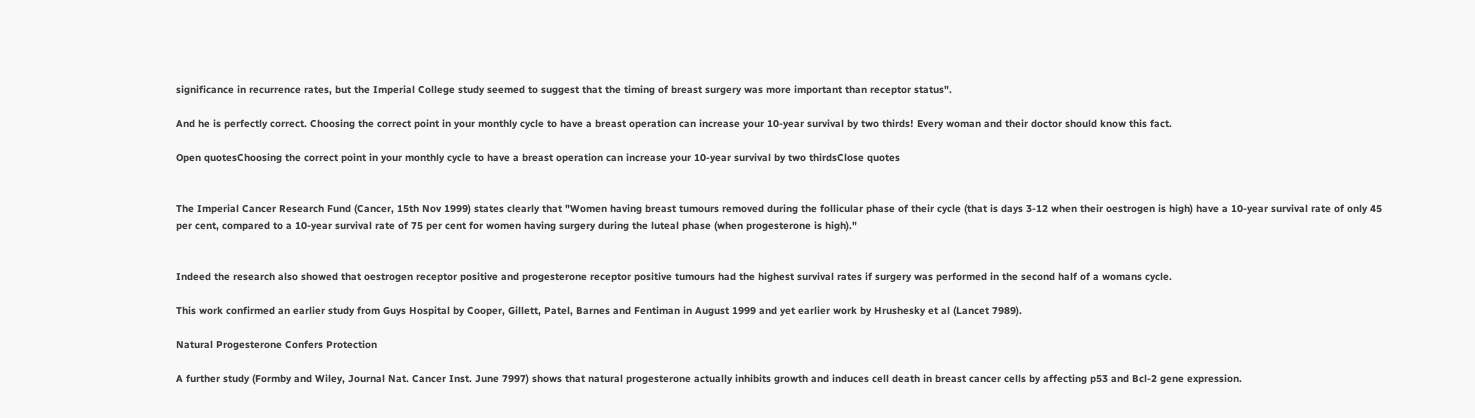significance in recurrence rates, but the Imperial College study seemed to suggest that the timing of breast surgery was more important than receptor status".

And he is perfectly correct. Choosing the correct point in your monthly cycle to have a breast operation can increase your 10-year survival by two thirds! Every woman and their doctor should know this fact.

Open quotesChoosing the correct point in your monthly cycle to have a breast operation can increase your 10-year survival by two thirdsClose quotes


The Imperial Cancer Research Fund (Cancer, 15th Nov 1999) states clearly that "Women having breast tumours removed during the follicular phase of their cycle (that is days 3-12 when their oestrogen is high) have a 10-year survival rate of only 45 per cent, compared to a 10-year survival rate of 75 per cent for women having surgery during the luteal phase (when progesterone is high)."


Indeed the research also showed that oestrogen receptor positive and progesterone receptor positive tumours had the highest survival rates if surgery was performed in the second half of a womans cycle.

This work confirmed an earlier study from Guys Hospital by Cooper, Gillett, Patel, Barnes and Fentiman in August 1999 and yet earlier work by Hrushesky et al (Lancet 7989).

Natural Progesterone Confers Protection

A further study (Formby and Wiley, Journal Nat. Cancer Inst. June 7997) shows that natural progesterone actually inhibits growth and induces cell death in breast cancer cells by affecting p53 and Bcl-2 gene expression.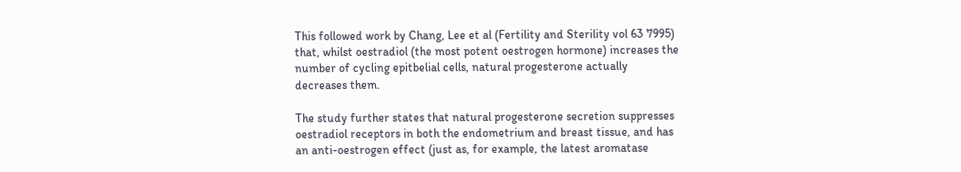This followed work by Chang, Lee et al (Fertility and Sterility vol 63 7995) that, whilst oestradiol (the most potent oestrogen hormone) increases the number of cycling epitbelial cells, natural progesterone actually decreases them.

The study further states that natural progesterone secretion suppresses oestradiol receptors in both the endometrium and breast tissue, and has an anti-oestrogen effect (just as, for example, the latest aromatase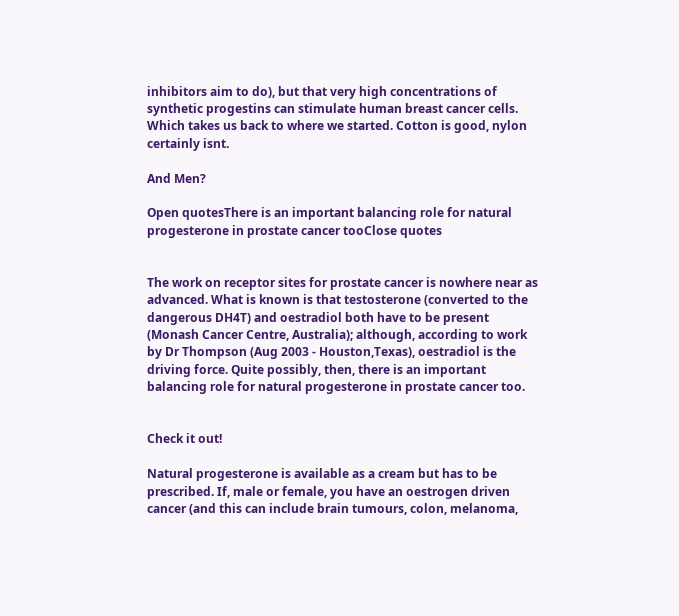inhibitors aim to do), but that very high concentrations of synthetic progestins can stimulate human breast cancer cells. Which takes us back to where we started. Cotton is good, nylon certainly isnt.

And Men?

Open quotesThere is an important balancing role for natural progesterone in prostate cancer tooClose quotes


The work on receptor sites for prostate cancer is nowhere near as advanced. What is known is that testosterone (converted to the dangerous DH4T) and oestradiol both have to be present (Monash Cancer Centre, Australia); although, according to work by Dr Thompson (Aug 2003 - Houston,Texas), oestradiol is the driving force. Quite possibly, then, there is an important balancing role for natural progesterone in prostate cancer too.


Check it out!

Natural progesterone is available as a cream but has to be prescribed. If, male or female, you have an oestrogen driven cancer (and this can include brain tumours, colon, melanoma,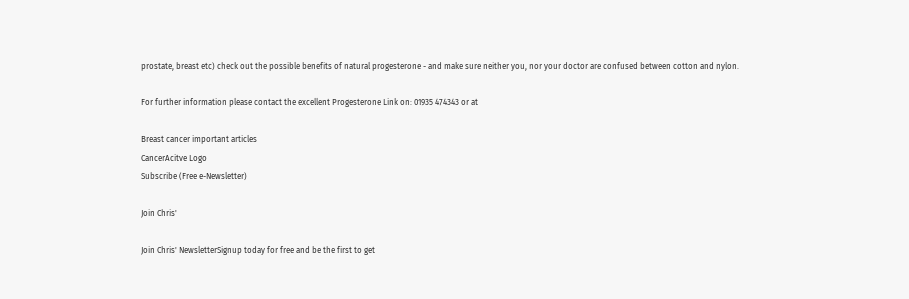prostate, breast etc) check out the possible benefits of natural progesterone - and make sure neither you, nor your doctor are confused between cotton and nylon.

For further information please contact the excellent Progesterone Link on: 01935 474343 or at

Breast cancer important articles
CancerAcitve Logo
Subscribe (Free e-Newsletter)

Join Chris'

Join Chris' NewsletterSignup today for free and be the first to get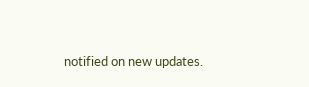notified on new updates.